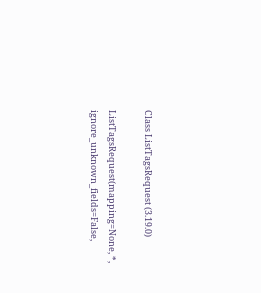Class ListTagsRequest (3.19.0)

ListTagsRequest(mapping=None, *, ignore_unknown_fields=False,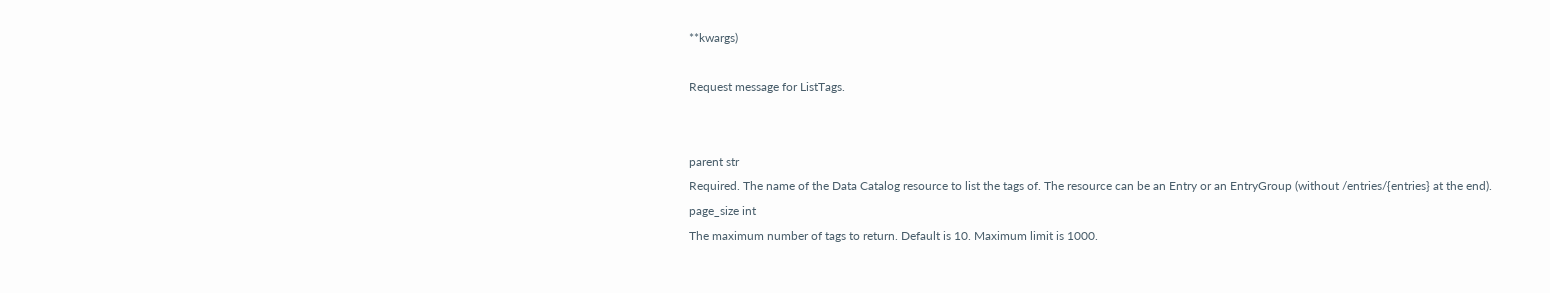**kwargs)

Request message for ListTags.


parent str
Required. The name of the Data Catalog resource to list the tags of. The resource can be an Entry or an EntryGroup (without /entries/{entries} at the end).
page_size int
The maximum number of tags to return. Default is 10. Maximum limit is 1000.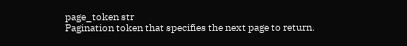page_token str
Pagination token that specifies the next page to return.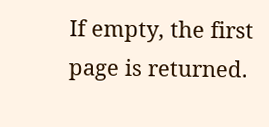If empty, the first page is returned.